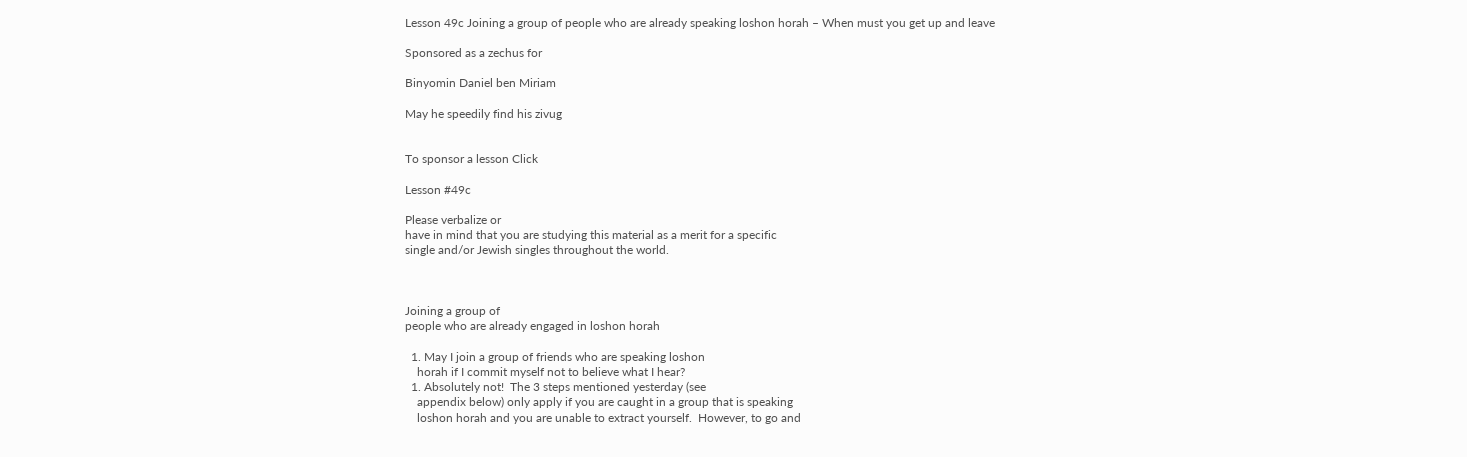Lesson 49c Joining a group of people who are already speaking loshon horah – When must you get up and leave

Sponsored as a zechus for

Binyomin Daniel ben Miriam

May he speedily find his zivug


To sponsor a lesson Click

Lesson #49c

Please verbalize or
have in mind that you are studying this material as a merit for a specific
single and/or Jewish singles throughout the world.



Joining a group of
people who are already engaged in loshon horah

  1. May I join a group of friends who are speaking loshon
    horah if I commit myself not to believe what I hear?
  1. Absolutely not!  The 3 steps mentioned yesterday (see
    appendix below) only apply if you are caught in a group that is speaking
    loshon horah and you are unable to extract yourself.  However, to go and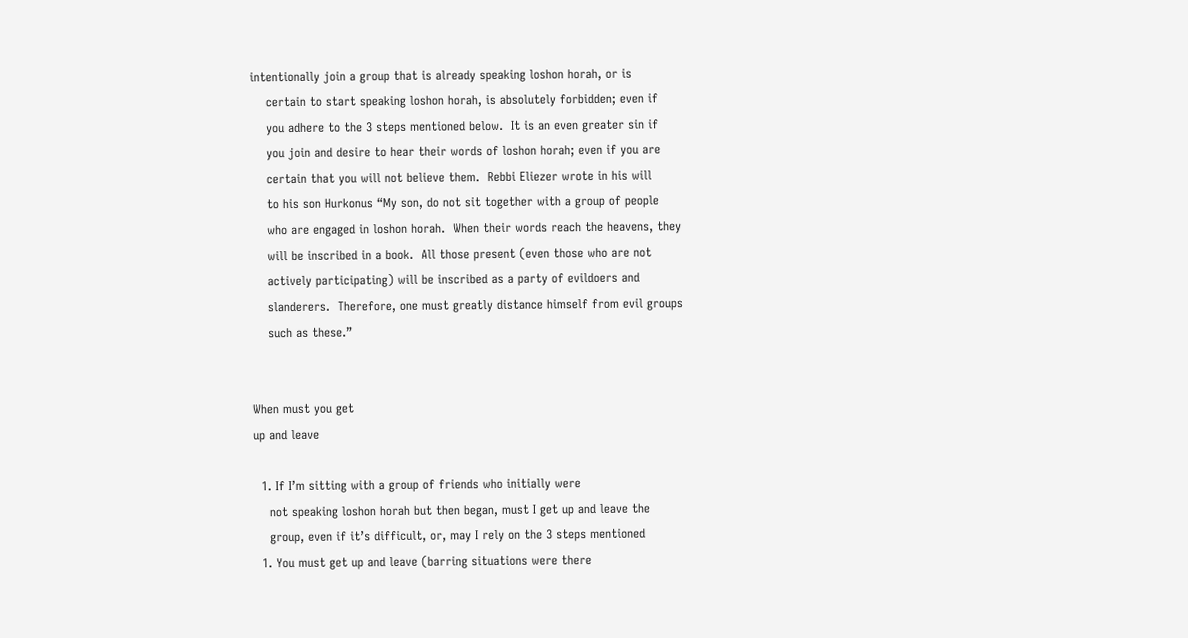intentionally join a group that is already speaking loshon horah, or is
    certain to start speaking loshon horah, is absolutely forbidden; even if
    you adhere to the 3 steps mentioned below.  It is an even greater sin if
    you join and desire to hear their words of loshon horah; even if you are
    certain that you will not believe them.  Rebbi Eliezer wrote in his will
    to his son Hurkonus “My son, do not sit together with a group of people
    who are engaged in loshon horah.  When their words reach the heavens, they
    will be inscribed in a book.  All those present (even those who are not
    actively participating) will be inscribed as a party of evildoers and
    slanderers.  Therefore, one must greatly distance himself from evil groups
    such as these.”


When must you get
up and leave

  1. If I’m sitting with a group of friends who initially were
    not speaking loshon horah but then began, must I get up and leave the
    group, even if it’s difficult, or, may I rely on the 3 steps mentioned
  1. You must get up and leave (barring situations were there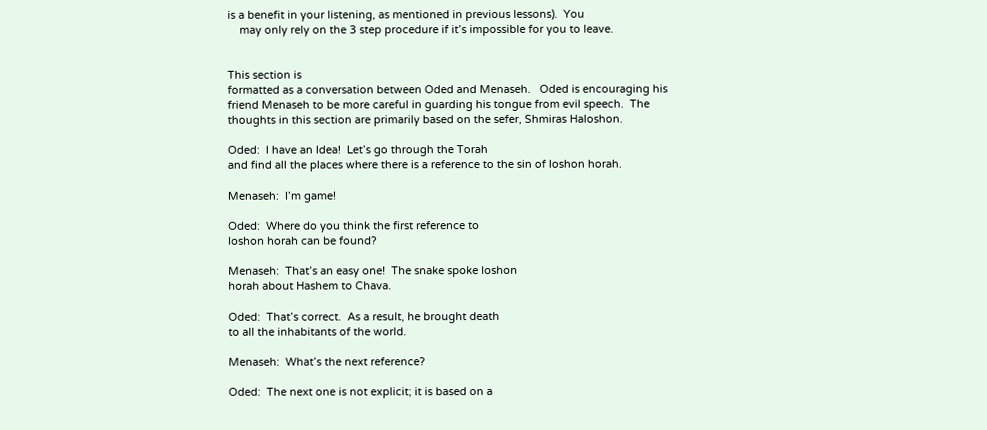is a benefit in your listening, as mentioned in previous lessons).  You
    may only rely on the 3 step procedure if it’s impossible for you to leave.


This section is
formatted as a conversation between Oded and Menaseh.   Oded is encouraging his
friend Menaseh to be more careful in guarding his tongue from evil speech.  The
thoughts in this section are primarily based on the sefer, Shmiras Haloshon.

Oded:  I have an Idea!  Let’s go through the Torah
and find all the places where there is a reference to the sin of loshon horah.

Menaseh:  I’m game!

Oded:  Where do you think the first reference to
loshon horah can be found?

Menaseh:  That’s an easy one!  The snake spoke loshon
horah about Hashem to Chava.

Oded:  That’s correct.  As a result, he brought death
to all the inhabitants of the world.

Menaseh:  What’s the next reference?

Oded:  The next one is not explicit; it is based on a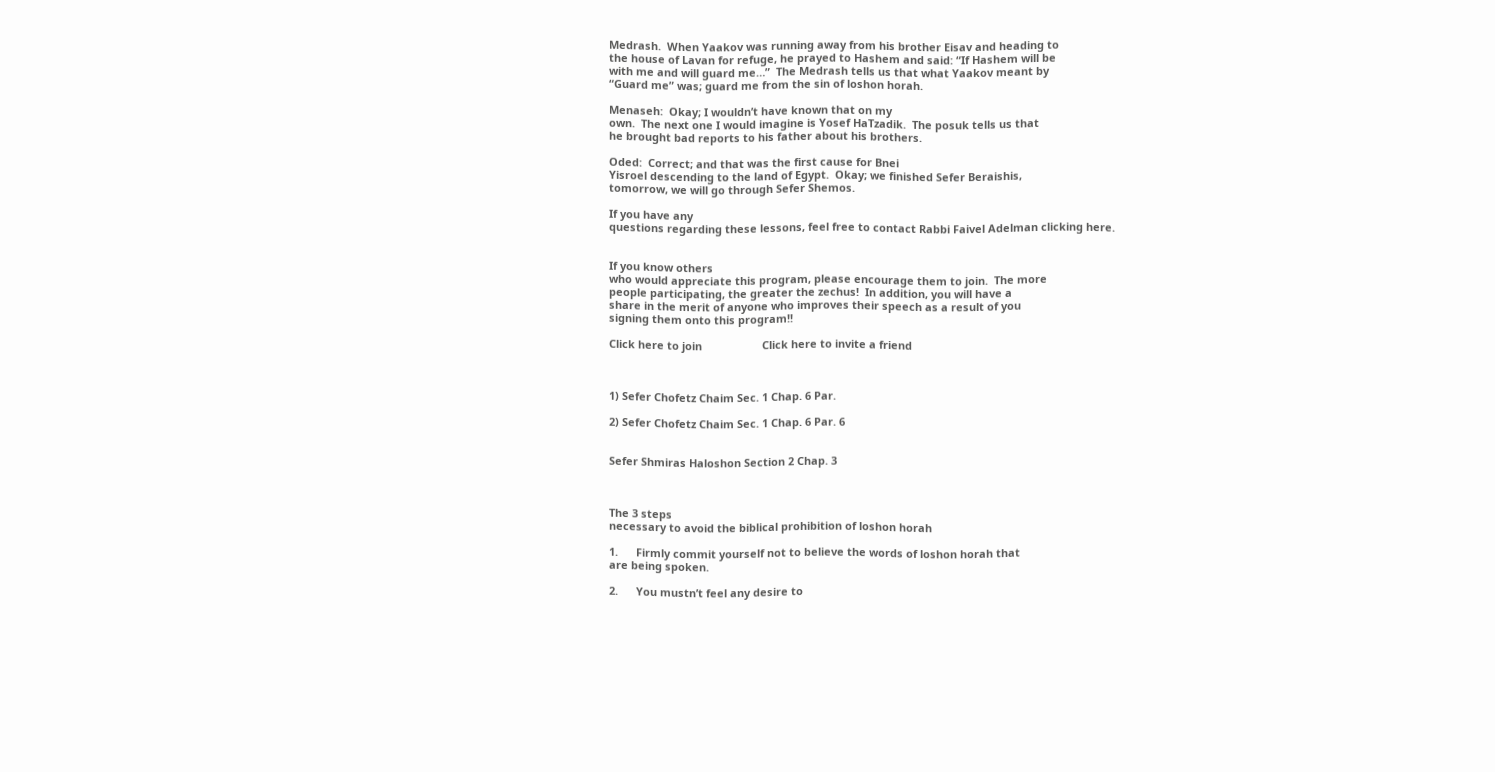Medrash.  When Yaakov was running away from his brother Eisav and heading to
the house of Lavan for refuge, he prayed to Hashem and said: “If Hashem will be
with me and will guard me…”  The Medrash tells us that what Yaakov meant by
“Guard me” was; guard me from the sin of loshon horah.

Menaseh:  Okay; I wouldn’t have known that on my
own.  The next one I would imagine is Yosef HaTzadik.  The posuk tells us that
he brought bad reports to his father about his brothers.

Oded:  Correct; and that was the first cause for Bnei
Yisroel descending to the land of Egypt.  Okay; we finished Sefer Beraishis,
tomorrow, we will go through Sefer Shemos.

If you have any
questions regarding these lessons, feel free to contact Rabbi Faivel Adelman clicking here.


If you know others
who would appreciate this program, please encourage them to join.  The more
people participating, the greater the zechus!  In addition, you will have a
share in the merit of anyone who improves their speech as a result of you
signing them onto this program!!

Click here to join                    Click here to invite a friend



1) Sefer Chofetz Chaim Sec. 1 Chap. 6 Par.

2) Sefer Chofetz Chaim Sec. 1 Chap. 6 Par. 6


Sefer Shmiras Haloshon Section 2 Chap. 3



The 3 steps
necessary to avoid the biblical prohibition of loshon horah

1.      Firmly commit yourself not to believe the words of loshon horah that
are being spoken.

2.      You mustn’t feel any desire to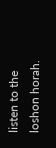listen to the loshon horah.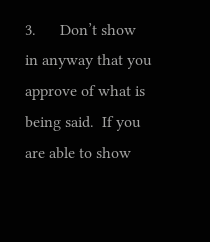3.      Don’t show in anyway that you approve of what is being said.  If you
are able to show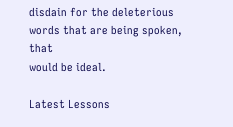disdain for the deleterious words that are being spoken, that
would be ideal.

Latest Lessons